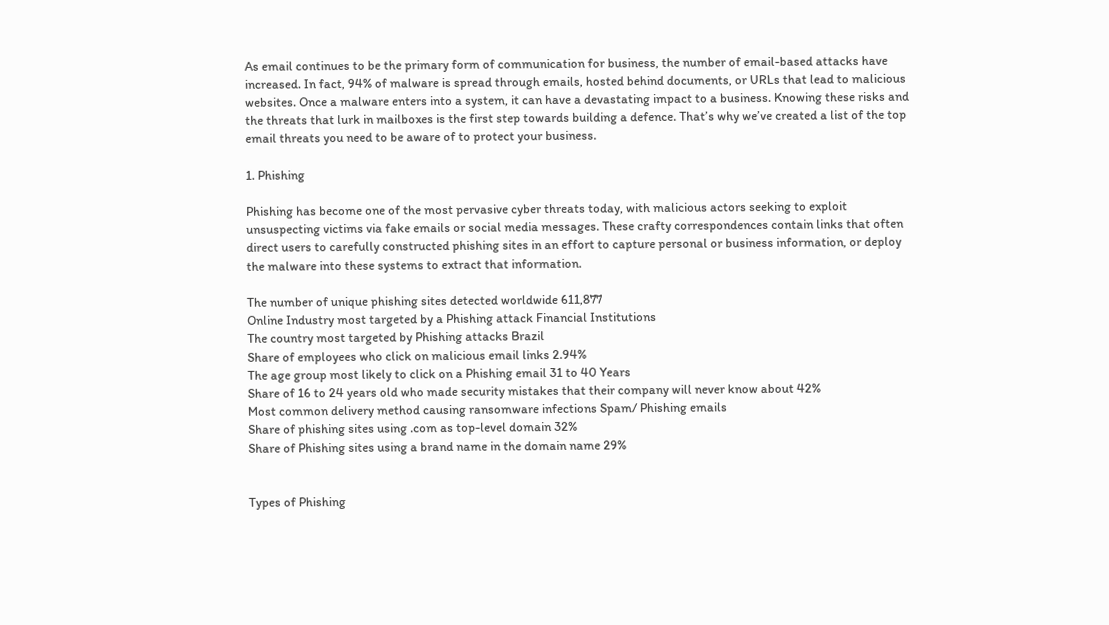As email continues to be the primary form of communication for business, the number of email-based attacks have increased. In fact, 94% of malware is spread through emails, hosted behind documents, or URLs that lead to malicious websites. Once a malware enters into a system, it can have a devastating impact to a business. Knowing these risks and the threats that lurk in mailboxes is the first step towards building a defence. That’s why we’ve created a list of the top email threats you need to be aware of to protect your business.

1. Phishing

Phishing has become one of the most pervasive cyber threats today, with malicious actors seeking to exploit unsuspecting victims via fake emails or social media messages. These crafty correspondences contain links that often direct users to carefully constructed phishing sites in an effort to capture personal or business information, or deploy the malware into these systems to extract that information.

The number of unique phishing sites detected worldwide 611,877
Online Industry most targeted by a Phishing attack Financial Institutions
The country most targeted by Phishing attacks Brazil
Share of employees who click on malicious email links 2.94%
The age group most likely to click on a Phishing email 31 to 40 Years
Share of 16 to 24 years old who made security mistakes that their company will never know about 42%
Most common delivery method causing ransomware infections Spam/ Phishing emails
Share of phishing sites using .com as top-level domain 32%
Share of Phishing sites using a brand name in the domain name 29%


Types of Phishing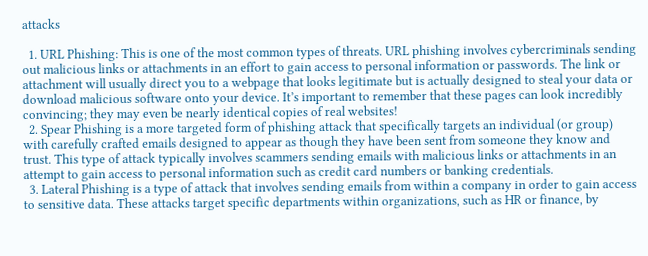attacks

  1. URL Phishing: This is one of the most common types of threats. URL phishing involves cybercriminals sending out malicious links or attachments in an effort to gain access to personal information or passwords. The link or attachment will usually direct you to a webpage that looks legitimate but is actually designed to steal your data or download malicious software onto your device. It’s important to remember that these pages can look incredibly convincing; they may even be nearly identical copies of real websites!
  2. Spear Phishing is a more targeted form of phishing attack that specifically targets an individual (or group) with carefully crafted emails designed to appear as though they have been sent from someone they know and trust. This type of attack typically involves scammers sending emails with malicious links or attachments in an attempt to gain access to personal information such as credit card numbers or banking credentials.
  3. Lateral Phishing is a type of attack that involves sending emails from within a company in order to gain access to sensitive data. These attacks target specific departments within organizations, such as HR or finance, by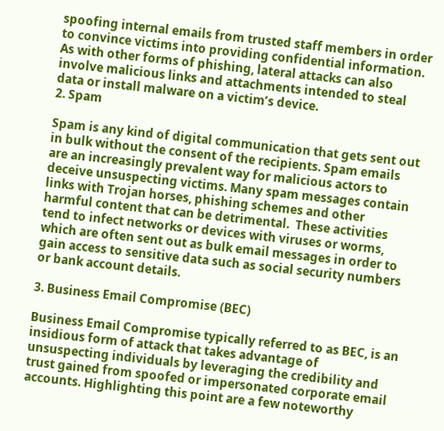spoofing internal emails from trusted staff members in order to convince victims into providing confidential information. As with other forms of phishing, lateral attacks can also involve malicious links and attachments intended to steal data or install malware on a victim’s device.
2. Spam

Spam is any kind of digital communication that gets sent out in bulk without the consent of the recipients. Spam emails are an increasingly prevalent way for malicious actors to deceive unsuspecting victims. Many spam messages contain links with Trojan horses, phishing schemes and other harmful content that can be detrimental.  These activities tend to infect networks or devices with viruses or worms, which are often sent out as bulk email messages in order to gain access to sensitive data such as social security numbers or bank account details.

3. Business Email Compromise (BEC)

Business Email Compromise typically referred to as BEC, is an insidious form of attack that takes advantage of unsuspecting individuals by leveraging the credibility and trust gained from spoofed or impersonated corporate email accounts. Highlighting this point are a few noteworthy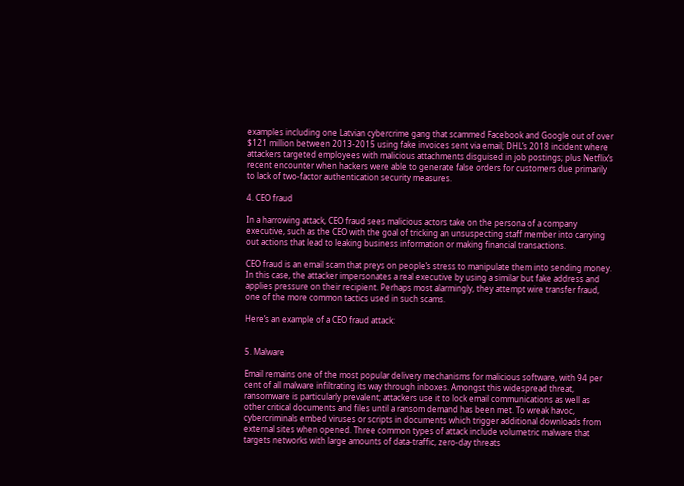examples including one Latvian cybercrime gang that scammed Facebook and Google out of over $121 million between 2013-2015 using fake invoices sent via email; DHL’s 2018 incident where attackers targeted employees with malicious attachments disguised in job postings; plus Netflix’s recent encounter when hackers were able to generate false orders for customers due primarily to lack of two-factor authentication security measures.

4. CEO fraud

In a harrowing attack, CEO fraud sees malicious actors take on the persona of a company executive, such as the CEO with the goal of tricking an unsuspecting staff member into carrying out actions that lead to leaking business information or making financial transactions.

CEO fraud is an email scam that preys on people’s stress to manipulate them into sending money. In this case, the attacker impersonates a real executive by using a similar but fake address and applies pressure on their recipient. Perhaps most alarmingly, they attempt wire transfer fraud, one of the more common tactics used in such scams.

Here’s an example of a CEO fraud attack:


5. Malware

Email remains one of the most popular delivery mechanisms for malicious software, with 94 per cent of all malware infiltrating its way through inboxes. Amongst this widespread threat, ransomware is particularly prevalent; attackers use it to lock email communications as well as other critical documents and files until a ransom demand has been met. To wreak havoc, cybercriminals embed viruses or scripts in documents which trigger additional downloads from external sites when opened. Three common types of attack include volumetric malware that targets networks with large amounts of data-traffic, zero-day threats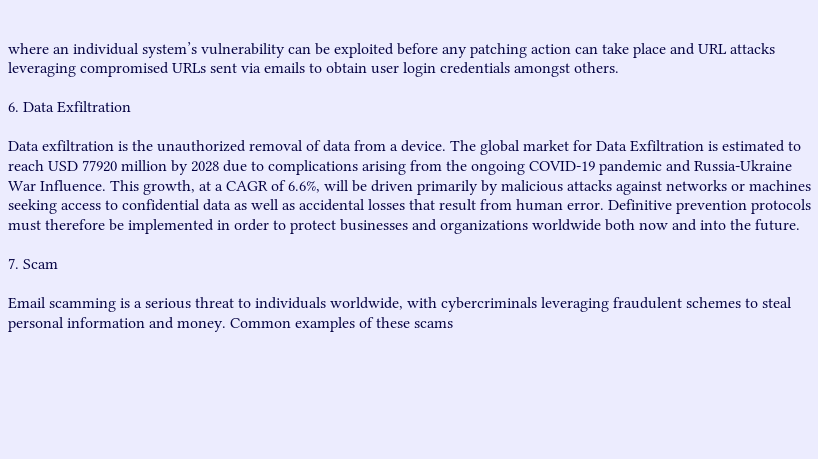where an individual system’s vulnerability can be exploited before any patching action can take place and URL attacks leveraging compromised URLs sent via emails to obtain user login credentials amongst others.

6. Data Exfiltration

Data exfiltration is the unauthorized removal of data from a device. The global market for Data Exfiltration is estimated to reach USD 77920 million by 2028 due to complications arising from the ongoing COVID-19 pandemic and Russia-Ukraine War Influence. This growth, at a CAGR of 6.6%, will be driven primarily by malicious attacks against networks or machines seeking access to confidential data as well as accidental losses that result from human error. Definitive prevention protocols must therefore be implemented in order to protect businesses and organizations worldwide both now and into the future.

7. Scam

Email scamming is a serious threat to individuals worldwide, with cybercriminals leveraging fraudulent schemes to steal personal information and money. Common examples of these scams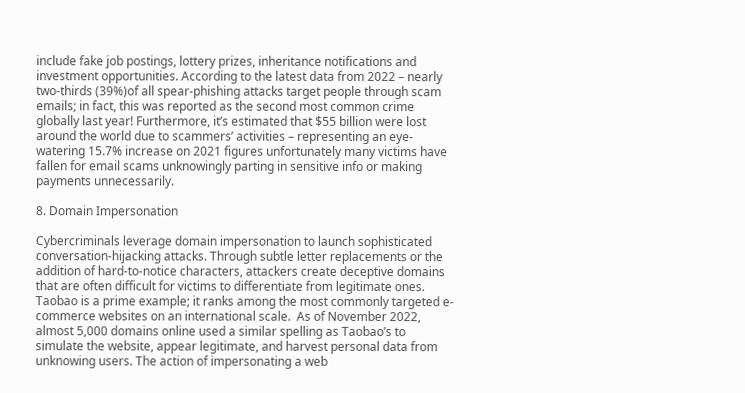include fake job postings, lottery prizes, inheritance notifications and investment opportunities. According to the latest data from 2022 – nearly two-thirds (39%)of all spear-phishing attacks target people through scam emails; in fact, this was reported as the second most common crime globally last year! Furthermore, it’s estimated that $55 billion were lost around the world due to scammers’ activities – representing an eye-watering 15.7% increase on 2021 figures unfortunately many victims have fallen for email scams unknowingly parting in sensitive info or making payments unnecessarily.

8. Domain Impersonation

Cybercriminals leverage domain impersonation to launch sophisticated conversation-hijacking attacks. Through subtle letter replacements or the addition of hard-to-notice characters, attackers create deceptive domains that are often difficult for victims to differentiate from legitimate ones. Taobao is a prime example; it ranks among the most commonly targeted e-commerce websites on an international scale.  As of November 2022, almost 5,000 domains online used a similar spelling as Taobao’s to simulate the website, appear legitimate, and harvest personal data from unknowing users. The action of impersonating a web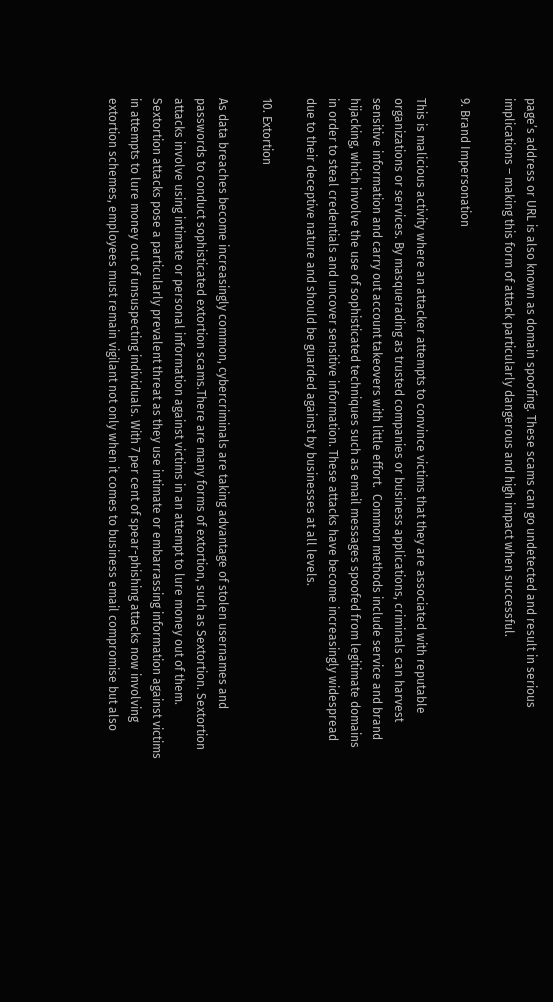page’s address or URL is also known as domain spoofing. These scams can go undetected and result in serious implications – making this form of attack particularly dangerous and high impact when successful.

9. Brand Impersonation

This is malicious activity where an attacker attempts to convince victims that they are associated with reputable organizations or services. By masquerading as trusted companies or business applications, criminals can harvest sensitive information and carry out account takeovers with little effort.  Common methods include service and brand hijacking, which involve the use of sophisticated techniques such as email messages spoofed from legitimate domains in order to steal credentials and uncover sensitive information. These attacks have become increasingly widespread due to their deceptive nature and should be guarded against by businesses at all levels.

10. Extortion

As data breaches become increasingly common, cybercriminals are taking advantage of stolen usernames and passwords to conduct sophisticated extortion scams.There are many forms of extortion, such as Sextortion. Sextortion attacks involve using intimate or personal information against victims in an attempt to lure money out of them. Sextortion attacks pose a particularly prevalent threat as they use intimate or embarrassing information against victims in attempts to lure money out of unsuspecting individuals. With 7 per cent of spear-phishing attacks now involving extortion schemes, employees must remain vigilant not only when it comes to business email compromise but also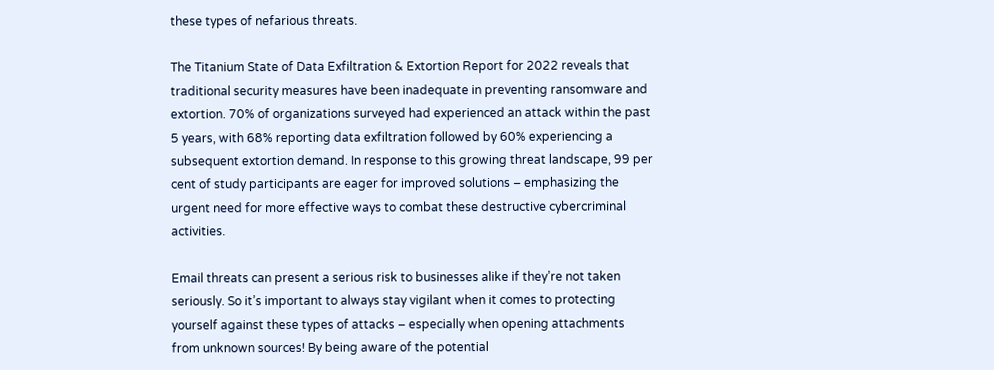these types of nefarious threats.

The Titanium State of Data Exfiltration & Extortion Report for 2022 reveals that traditional security measures have been inadequate in preventing ransomware and extortion. 70% of organizations surveyed had experienced an attack within the past 5 years, with 68% reporting data exfiltration followed by 60% experiencing a subsequent extortion demand. In response to this growing threat landscape, 99 per cent of study participants are eager for improved solutions – emphasizing the urgent need for more effective ways to combat these destructive cybercriminal activities.

Email threats can present a serious risk to businesses alike if they’re not taken seriously. So it’s important to always stay vigilant when it comes to protecting yourself against these types of attacks – especially when opening attachments from unknown sources! By being aware of the potential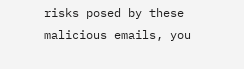risks posed by these malicious emails, you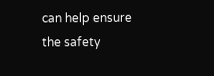can help ensure the safety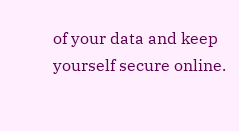of your data and keep yourself secure online.